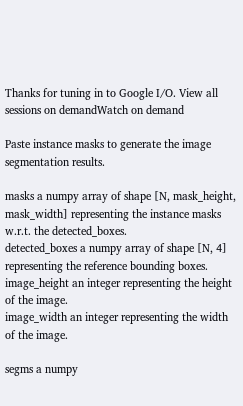Thanks for tuning in to Google I/O. View all sessions on demandWatch on demand

Paste instance masks to generate the image segmentation results.

masks a numpy array of shape [N, mask_height, mask_width] representing the instance masks w.r.t. the detected_boxes.
detected_boxes a numpy array of shape [N, 4] representing the reference bounding boxes.
image_height an integer representing the height of the image.
image_width an integer representing the width of the image.

segms a numpy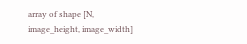array of shape [N, image_height, image_width]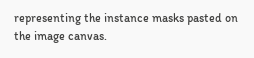representing the instance masks pasted on the image canvas.